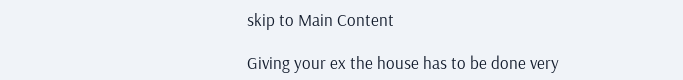skip to Main Content

Giving your ex the house has to be done very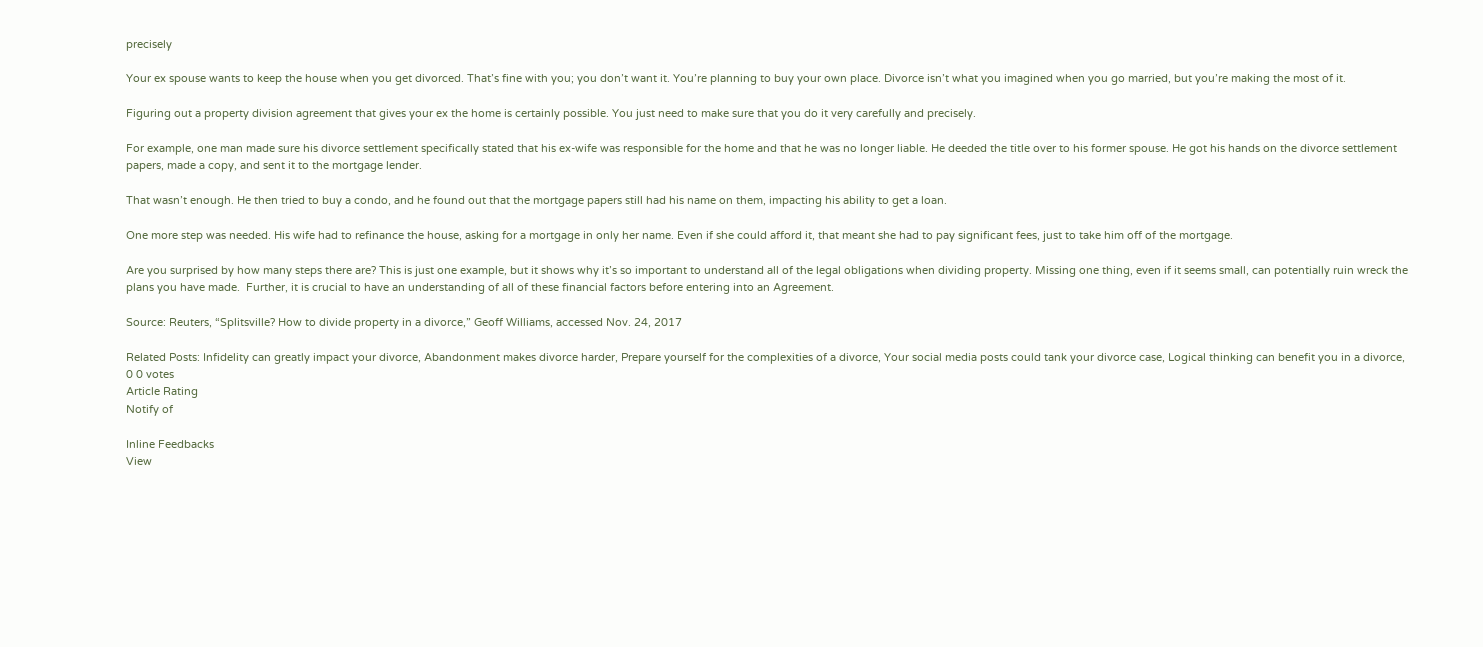precisely

Your ex spouse wants to keep the house when you get divorced. That’s fine with you; you don’t want it. You’re planning to buy your own place. Divorce isn’t what you imagined when you go married, but you’re making the most of it.

Figuring out a property division agreement that gives your ex the home is certainly possible. You just need to make sure that you do it very carefully and precisely.

For example, one man made sure his divorce settlement specifically stated that his ex-wife was responsible for the home and that he was no longer liable. He deeded the title over to his former spouse. He got his hands on the divorce settlement papers, made a copy, and sent it to the mortgage lender.

That wasn’t enough. He then tried to buy a condo, and he found out that the mortgage papers still had his name on them, impacting his ability to get a loan.

One more step was needed. His wife had to refinance the house, asking for a mortgage in only her name. Even if she could afford it, that meant she had to pay significant fees, just to take him off of the mortgage.

Are you surprised by how many steps there are? This is just one example, but it shows why it’s so important to understand all of the legal obligations when dividing property. Missing one thing, even if it seems small, can potentially ruin wreck the plans you have made.  Further, it is crucial to have an understanding of all of these financial factors before entering into an Agreement.

Source: Reuters, “Splitsville? How to divide property in a divorce,” Geoff Williams, accessed Nov. 24, 2017

Related Posts: Infidelity can greatly impact your divorce, Abandonment makes divorce harder, Prepare yourself for the complexities of a divorce, Your social media posts could tank your divorce case, Logical thinking can benefit you in a divorce,
0 0 votes
Article Rating
Notify of

Inline Feedbacks
View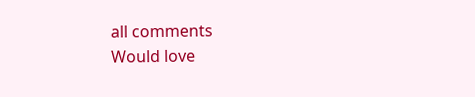all comments
Would love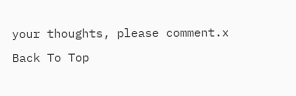your thoughts, please comment.x
Back To Top